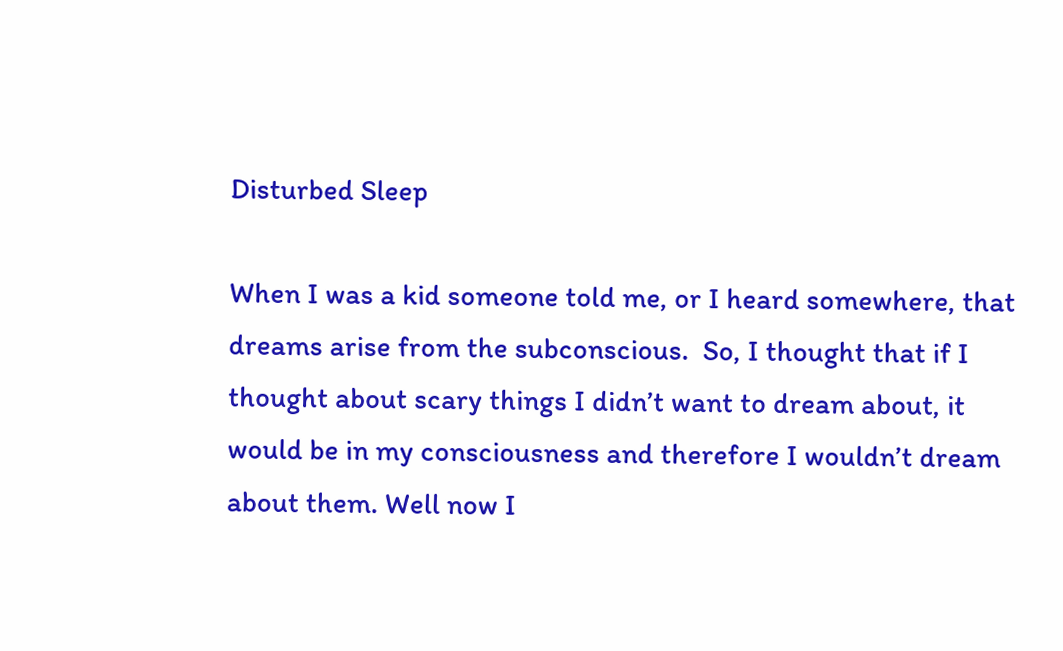Disturbed Sleep

When I was a kid someone told me, or I heard somewhere, that dreams arise from the subconscious.  So, I thought that if I thought about scary things I didn’t want to dream about, it would be in my consciousness and therefore I wouldn’t dream about them. Well now I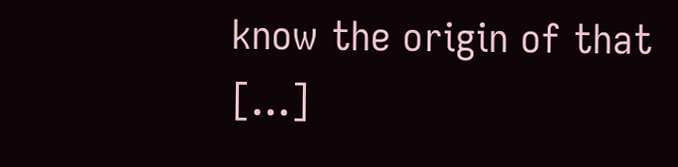know the origin of that […]